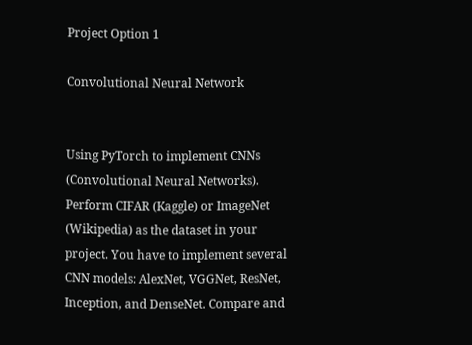Project Option 1

Convolutional Neural Network


Using PyTorch to implement CNNs (Convolutional Neural Networks). Perform CIFAR (Kaggle) or ImageNet (Wikipedia) as the dataset in your project. You have to implement several CNN models: AlexNet, VGGNet, ResNet, Inception, and DenseNet. Compare and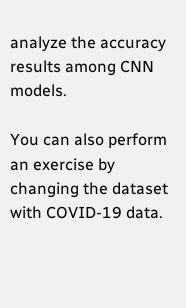analyze the accuracy results among CNN models.

You can also perform an exercise by changing the dataset with COVID-19 data.